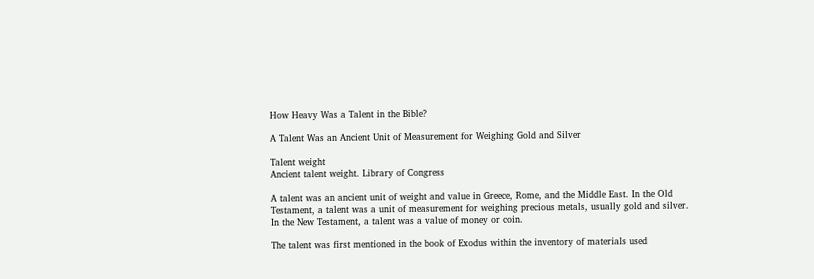How Heavy Was a Talent in the Bible?

A Talent Was an Ancient Unit of Measurement for Weighing Gold and Silver

Talent weight
Ancient talent weight. Library of Congress

A talent was an ancient unit of weight and value in Greece, Rome, and the Middle East. In the Old Testament, a talent was a unit of measurement for weighing precious metals, usually gold and silver. In the New Testament, a talent was a value of money or coin.

The talent was first mentioned in the book of Exodus within the inventory of materials used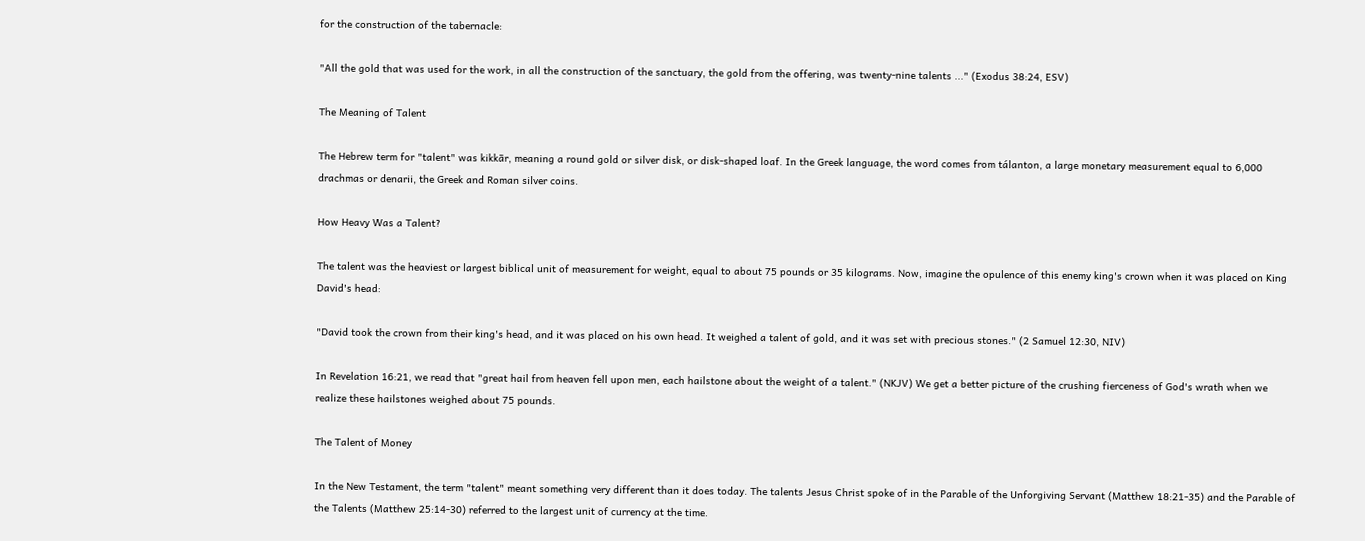for the construction of the tabernacle:

"All the gold that was used for the work, in all the construction of the sanctuary, the gold from the offering, was twenty-nine talents ..." (Exodus 38:24, ESV)

The Meaning of Talent

The Hebrew term for "talent" was kikkār, meaning a round gold or silver disk, or disk-shaped loaf. In the Greek language, the word comes from tálanton, a large monetary measurement equal to 6,000 drachmas or denarii, the Greek and Roman silver coins.

How Heavy Was a Talent?

The talent was the heaviest or largest biblical unit of measurement for weight, equal to about 75 pounds or 35 kilograms. Now, imagine the opulence of this enemy king's crown when it was placed on King David's head:

"David took the crown from their king's head, and it was placed on his own head. It weighed a talent of gold, and it was set with precious stones." (2 Samuel 12:30, NIV)

In Revelation 16:21, we read that "great hail from heaven fell upon men, each hailstone about the weight of a talent." (NKJV) We get a better picture of the crushing fierceness of God's wrath when we realize these hailstones weighed about 75 pounds.

The Talent of Money

In the New Testament, the term "talent" meant something very different than it does today. The talents Jesus Christ spoke of in the Parable of the Unforgiving Servant (Matthew 18:21-35) and the Parable of the Talents (Matthew 25:14-30) referred to the largest unit of currency at the time.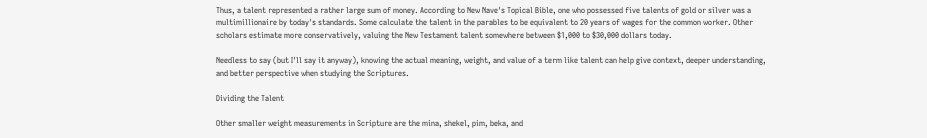Thus, a talent represented a rather large sum of money. According to New Nave's Topical Bible, one who possessed five talents of gold or silver was a multimillionaire by today's standards. Some calculate the talent in the parables to be equivalent to 20 years of wages for the common worker. Other scholars estimate more conservatively, valuing the New Testament talent somewhere between $1,000 to $30,000 dollars today.

Needless to say (but I'll say it anyway), knowing the actual meaning, weight, and value of a term like talent can help give context, deeper understanding, and better perspective when studying the Scriptures.

Dividing the Talent

Other smaller weight measurements in Scripture are the mina, shekel, pim, beka, and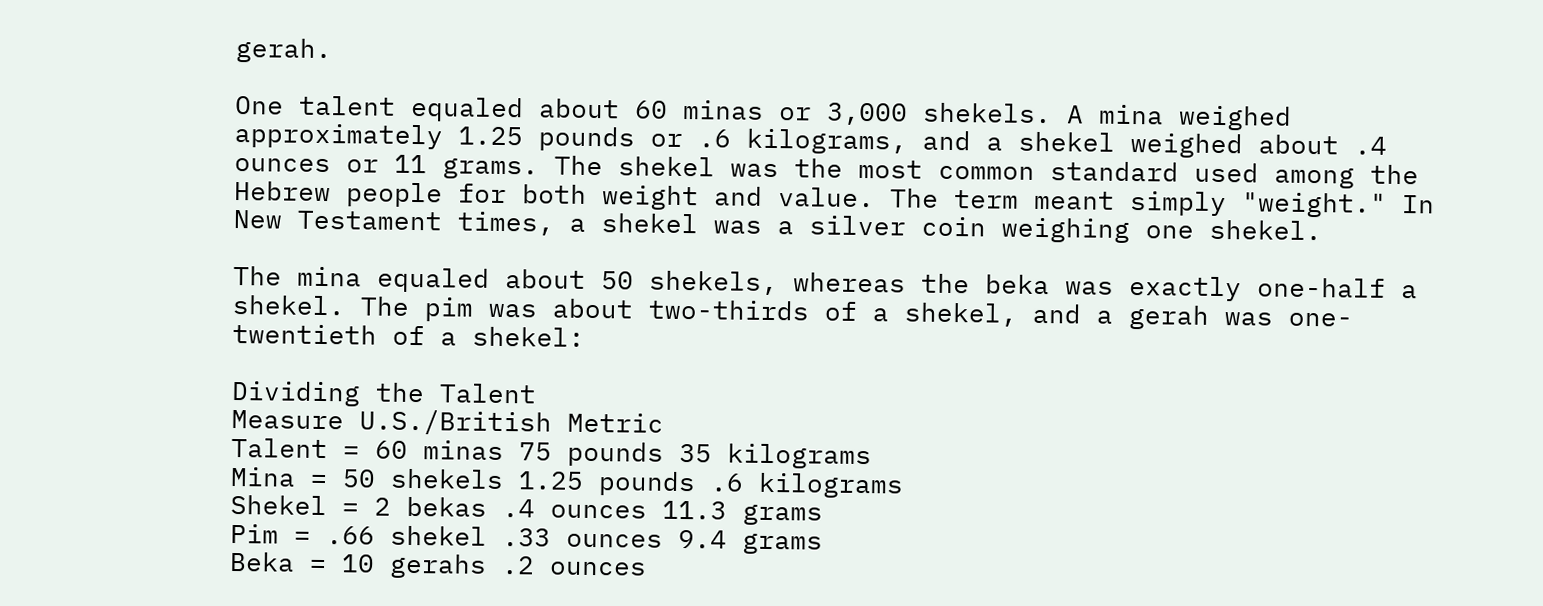gerah.

One talent equaled about 60 minas or 3,000 shekels. A mina weighed approximately 1.25 pounds or .6 kilograms, and a shekel weighed about .4 ounces or 11 grams. The shekel was the most common standard used among the Hebrew people for both weight and value. The term meant simply "weight." In New Testament times, a shekel was a silver coin weighing one shekel.

The mina equaled about 50 shekels, whereas the beka was exactly one-half a shekel. The pim was about two-thirds of a shekel, and a gerah was one-twentieth of a shekel:

Dividing the Talent
Measure U.S./British Metric
Talent = 60 minas 75 pounds 35 kilograms
Mina = 50 shekels 1.25 pounds .6 kilograms
Shekel = 2 bekas .4 ounces 11.3 grams
Pim = .66 shekel .33 ounces 9.4 grams
Beka = 10 gerahs .2 ounces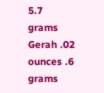5.7 grams
Gerah .02 ounces .6 grams